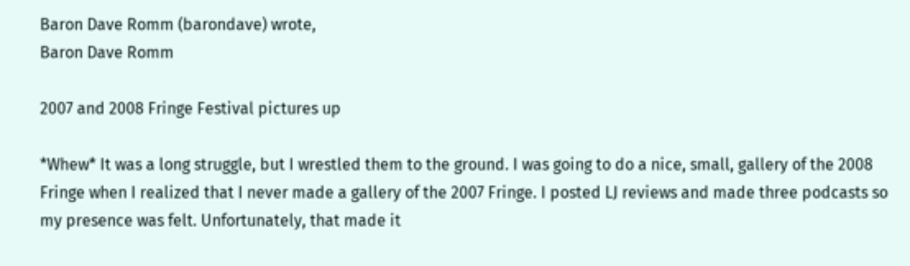Baron Dave Romm (barondave) wrote,
Baron Dave Romm

2007 and 2008 Fringe Festival pictures up

*Whew* It was a long struggle, but I wrestled them to the ground. I was going to do a nice, small, gallery of the 2008 Fringe when I realized that I never made a gallery of the 2007 Fringe. I posted LJ reviews and made three podcasts so my presence was felt. Unfortunately, that made it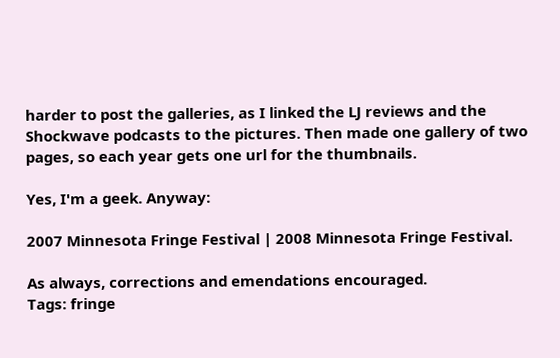harder to post the galleries, as I linked the LJ reviews and the Shockwave podcasts to the pictures. Then made one gallery of two pages, so each year gets one url for the thumbnails.

Yes, I'm a geek. Anyway:

2007 Minnesota Fringe Festival | 2008 Minnesota Fringe Festival.

As always, corrections and emendations encouraged.
Tags: fringe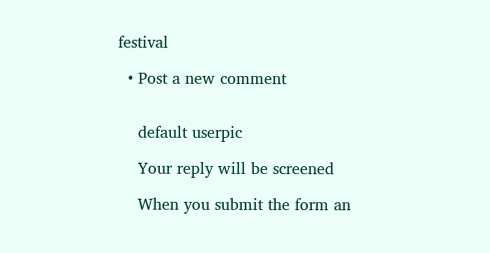festival

  • Post a new comment


    default userpic

    Your reply will be screened

    When you submit the form an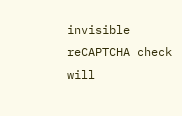invisible reCAPTCHA check will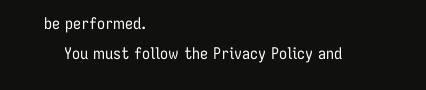be performed.
    You must follow the Privacy Policy and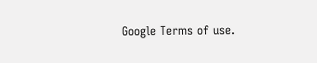Google Terms of use.